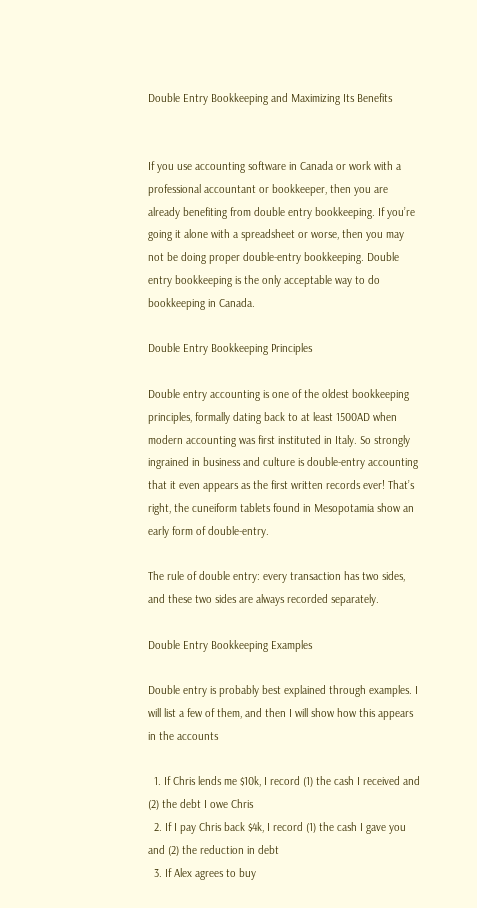Double Entry Bookkeeping and Maximizing Its Benefits


If you use accounting software in Canada or work with a professional accountant or bookkeeper, then you are already benefiting from double entry bookkeeping. If you’re going it alone with a spreadsheet or worse, then you may not be doing proper double-entry bookkeeping. Double entry bookkeeping is the only acceptable way to do bookkeeping in Canada.

Double Entry Bookkeeping Principles

Double entry accounting is one of the oldest bookkeeping principles, formally dating back to at least 1500AD when modern accounting was first instituted in Italy. So strongly ingrained in business and culture is double-entry accounting that it even appears as the first written records ever! That’s right, the cuneiform tablets found in Mesopotamia show an early form of double-entry.

The rule of double entry: every transaction has two sides, and these two sides are always recorded separately.

Double Entry Bookkeeping Examples

Double entry is probably best explained through examples. I will list a few of them, and then I will show how this appears in the accounts

  1. If Chris lends me $10k, I record (1) the cash I received and (2) the debt I owe Chris
  2. If I pay Chris back $4k, I record (1) the cash I gave you and (2) the reduction in debt
  3. If Alex agrees to buy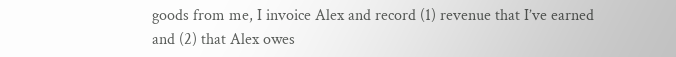goods from me, I invoice Alex and record (1) revenue that I’ve earned and (2) that Alex owes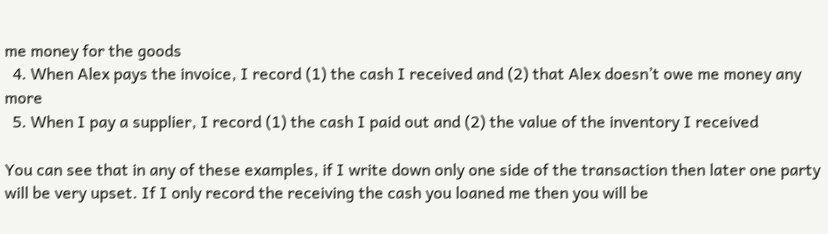me money for the goods
  4. When Alex pays the invoice, I record (1) the cash I received and (2) that Alex doesn’t owe me money any more
  5. When I pay a supplier, I record (1) the cash I paid out and (2) the value of the inventory I received

You can see that in any of these examples, if I write down only one side of the transaction then later one party will be very upset. If I only record the receiving the cash you loaned me then you will be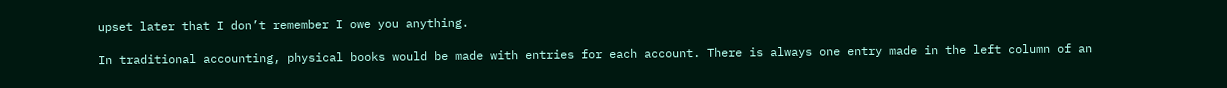upset later that I don’t remember I owe you anything.

In traditional accounting, physical books would be made with entries for each account. There is always one entry made in the left column of an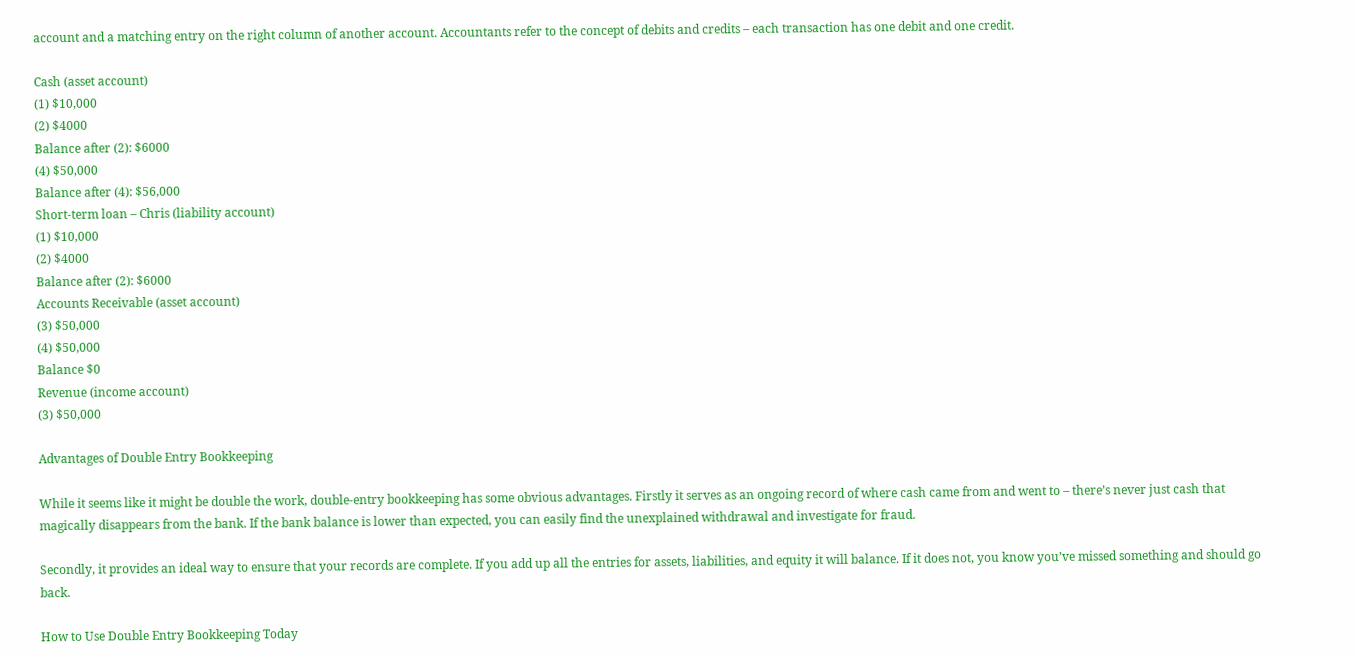account and a matching entry on the right column of another account. Accountants refer to the concept of debits and credits – each transaction has one debit and one credit.

Cash (asset account)
(1) $10,000
(2) $4000
Balance after (2): $6000
(4) $50,000
Balance after (4): $56,000
Short-term loan – Chris (liability account)
(1) $10,000
(2) $4000
Balance after (2): $6000
Accounts Receivable (asset account)
(3) $50,000
(4) $50,000
Balance $0
Revenue (income account)
(3) $50,000

Advantages of Double Entry Bookkeeping

While it seems like it might be double the work, double-entry bookkeeping has some obvious advantages. Firstly it serves as an ongoing record of where cash came from and went to – there’s never just cash that magically disappears from the bank. If the bank balance is lower than expected, you can easily find the unexplained withdrawal and investigate for fraud.

Secondly, it provides an ideal way to ensure that your records are complete. If you add up all the entries for assets, liabilities, and equity it will balance. If it does not, you know you’ve missed something and should go back.

How to Use Double Entry Bookkeeping Today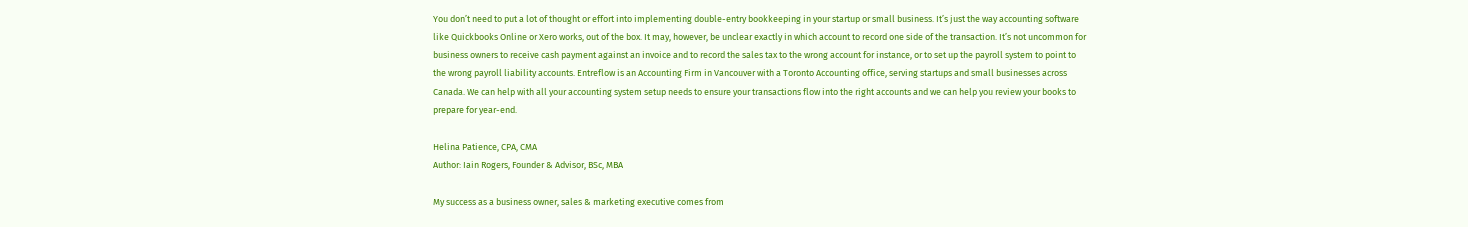You don’t need to put a lot of thought or effort into implementing double-entry bookkeeping in your startup or small business. It’s just the way accounting software like Quickbooks Online or Xero works, out of the box. It may, however, be unclear exactly in which account to record one side of the transaction. It’s not uncommon for business owners to receive cash payment against an invoice and to record the sales tax to the wrong account for instance, or to set up the payroll system to point to the wrong payroll liability accounts. Entreflow is an Accounting Firm in Vancouver with a Toronto Accounting office, serving startups and small businesses across Canada. We can help with all your accounting system setup needs to ensure your transactions flow into the right accounts and we can help you review your books to prepare for year-end.

Helina Patience, CPA, CMA
Author: Iain Rogers, Founder & Advisor, BSc, MBA

My success as a business owner, sales & marketing executive comes from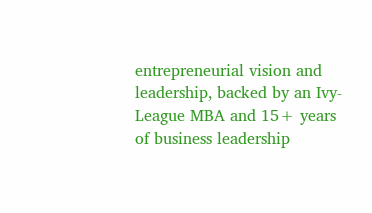entrepreneurial vision and leadership, backed by an Ivy-League MBA and 15+ years of business leadership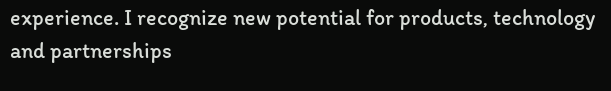experience. I recognize new potential for products, technology and partnerships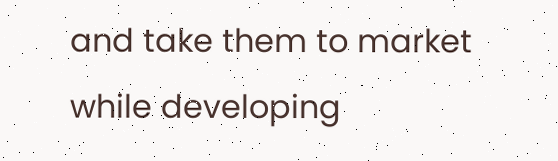and take them to market while developing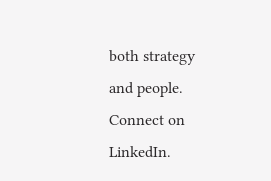both strategy and people. Connect on LinkedIn.